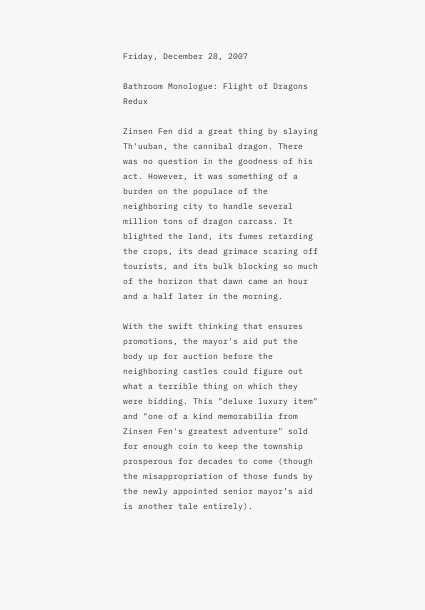Friday, December 28, 2007

Bathroom Monologue: Flight of Dragons Redux

Zinsen Fen did a great thing by slaying Th'uuban, the cannibal dragon. There was no question in the goodness of his act. However, it was something of a burden on the populace of the neighboring city to handle several million tons of dragon carcass. It blighted the land, its fumes retarding the crops, its dead grimace scaring off tourists, and its bulk blocking so much of the horizon that dawn came an hour and a half later in the morning.

With the swift thinking that ensures promotions, the mayor's aid put the body up for auction before the neighboring castles could figure out what a terrible thing on which they were bidding. This "deluxe luxury item" and "one of a kind memorabilia from Zinsen Fen's greatest adventure" sold for enough coin to keep the township prosperous for decades to come (though the misappropriation of those funds by the newly appointed senior mayor’s aid is another tale entirely).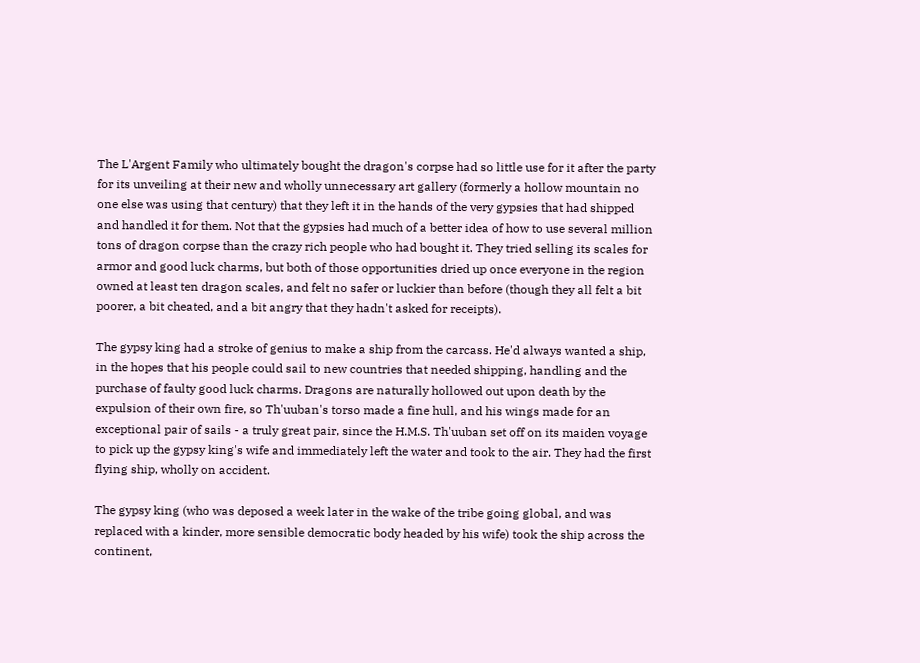The L'Argent Family who ultimately bought the dragon's corpse had so little use for it after the party for its unveiling at their new and wholly unnecessary art gallery (formerly a hollow mountain no one else was using that century) that they left it in the hands of the very gypsies that had shipped and handled it for them. Not that the gypsies had much of a better idea of how to use several million tons of dragon corpse than the crazy rich people who had bought it. They tried selling its scales for armor and good luck charms, but both of those opportunities dried up once everyone in the region owned at least ten dragon scales, and felt no safer or luckier than before (though they all felt a bit poorer, a bit cheated, and a bit angry that they hadn't asked for receipts).

The gypsy king had a stroke of genius to make a ship from the carcass. He'd always wanted a ship, in the hopes that his people could sail to new countries that needed shipping, handling and the purchase of faulty good luck charms. Dragons are naturally hollowed out upon death by the expulsion of their own fire, so Th'uuban's torso made a fine hull, and his wings made for an exceptional pair of sails - a truly great pair, since the H.M.S. Th'uuban set off on its maiden voyage to pick up the gypsy king's wife and immediately left the water and took to the air. They had the first flying ship, wholly on accident.

The gypsy king (who was deposed a week later in the wake of the tribe going global, and was replaced with a kinder, more sensible democratic body headed by his wife) took the ship across the continent,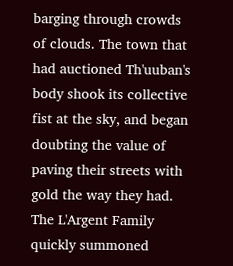barging through crowds of clouds. The town that had auctioned Th'uuban's body shook its collective fist at the sky, and began doubting the value of paving their streets with gold the way they had. The L'Argent Family quickly summoned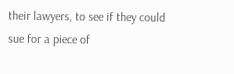their lawyers, to see if they could sue for a piece of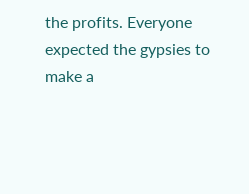the profits. Everyone expected the gypsies to make a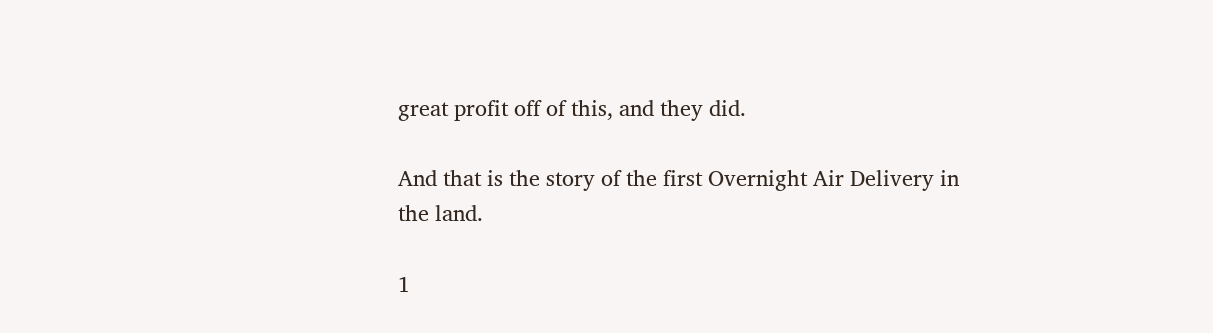great profit off of this, and they did.

And that is the story of the first Overnight Air Delivery in the land.

1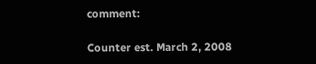comment:

Counter est. March 2, 2008